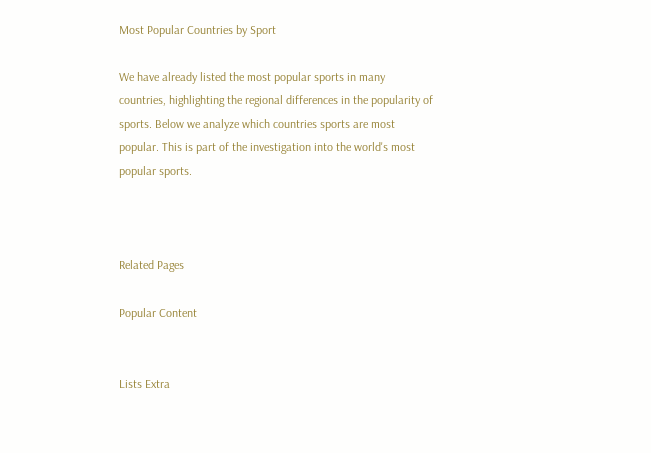Most Popular Countries by Sport

We have already listed the most popular sports in many countries, highlighting the regional differences in the popularity of sports. Below we analyze which countries sports are most popular. This is part of the investigation into the world's most popular sports.



Related Pages

Popular Content


Lists Extra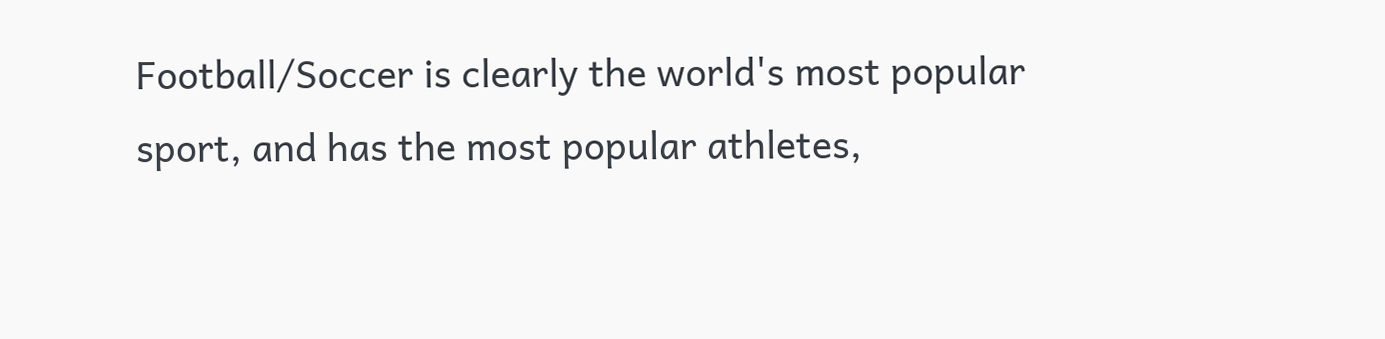Football/Soccer is clearly the world's most popular sport, and has the most popular athletes,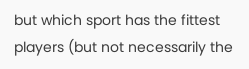but which sport has the fittest players (but not necessarily the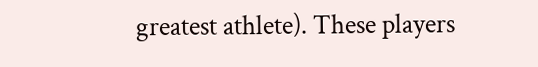greatest athlete). These players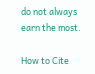do not always earn the most.

How to Cite